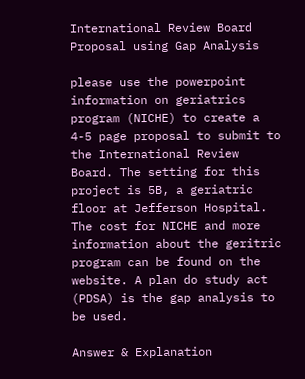International Review Board Proposal using Gap Analysis

please use the powerpoint information on geriatrics program (NICHE) to create a 4-5 page proposal to submit to the International Review Board. The setting for this project is 5B, a geriatric floor at Jefferson Hospital. The cost for NICHE and more information about the geritric program can be found on the website. A plan do study act (PDSA) is the gap analysis to be used.

Answer & Explanation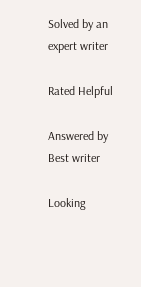Solved by an expert writer

Rated Helpful

Answered by Best writer

Looking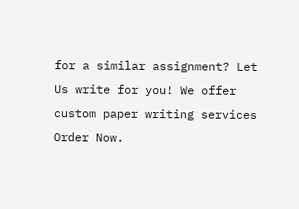for a similar assignment? Let Us write for you! We offer custom paper writing services Order Now.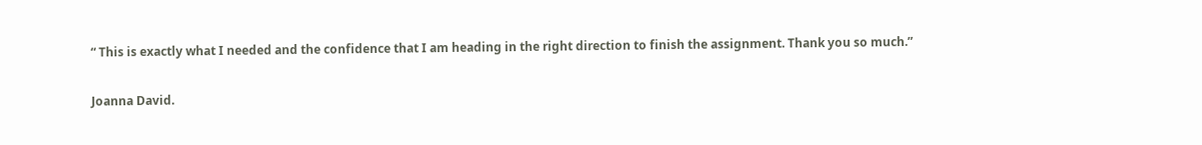“ This is exactly what I needed and the confidence that I am heading in the right direction to finish the assignment. Thank you so much.”

Joanna David.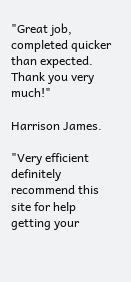"Great job, completed quicker than expected. Thank you very much!"

Harrison James.

"Very efficient definitely recommend this site for help getting your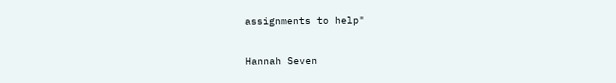assignments to help"

Hannah Seven